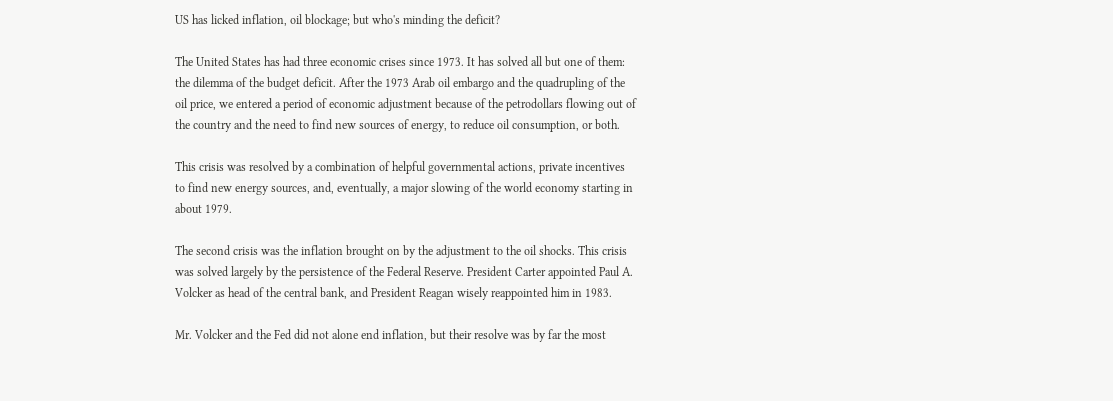US has licked inflation, oil blockage; but who's minding the deficit?

The United States has had three economic crises since 1973. It has solved all but one of them: the dilemma of the budget deficit. After the 1973 Arab oil embargo and the quadrupling of the oil price, we entered a period of economic adjustment because of the petrodollars flowing out of the country and the need to find new sources of energy, to reduce oil consumption, or both.

This crisis was resolved by a combination of helpful governmental actions, private incentives to find new energy sources, and, eventually, a major slowing of the world economy starting in about 1979.

The second crisis was the inflation brought on by the adjustment to the oil shocks. This crisis was solved largely by the persistence of the Federal Reserve. President Carter appointed Paul A. Volcker as head of the central bank, and President Reagan wisely reappointed him in 1983.

Mr. Volcker and the Fed did not alone end inflation, but their resolve was by far the most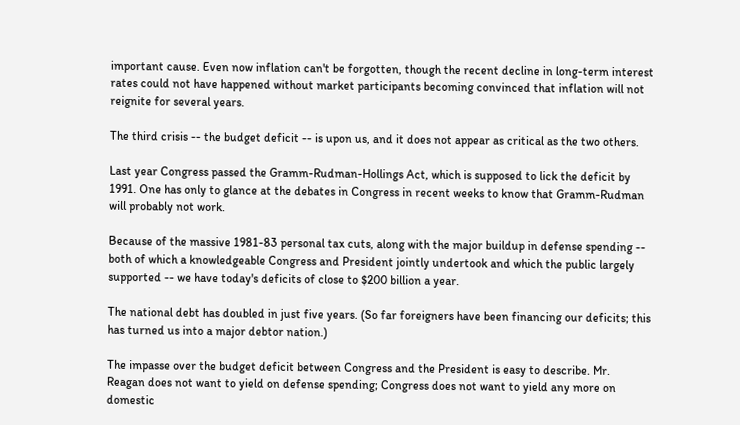important cause. Even now inflation can't be forgotten, though the recent decline in long-term interest rates could not have happened without market participants becoming convinced that inflation will not reignite for several years.

The third crisis -- the budget deficit -- is upon us, and it does not appear as critical as the two others.

Last year Congress passed the Gramm-Rudman-Hollings Act, which is supposed to lick the deficit by 1991. One has only to glance at the debates in Congress in recent weeks to know that Gramm-Rudman will probably not work.

Because of the massive 1981-83 personal tax cuts, along with the major buildup in defense spending -- both of which a knowledgeable Congress and President jointly undertook and which the public largely supported -- we have today's deficits of close to $200 billion a year.

The national debt has doubled in just five years. (So far foreigners have been financing our deficits; this has turned us into a major debtor nation.)

The impasse over the budget deficit between Congress and the President is easy to describe. Mr. Reagan does not want to yield on defense spending; Congress does not want to yield any more on domestic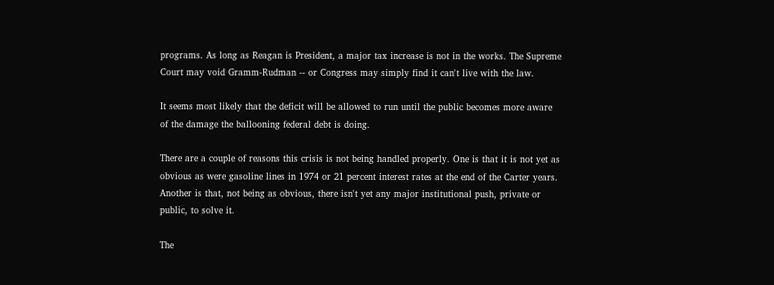programs. As long as Reagan is President, a major tax increase is not in the works. The Supreme Court may void Gramm-Rudman -- or Congress may simply find it can't live with the law.

It seems most likely that the deficit will be allowed to run until the public becomes more aware of the damage the ballooning federal debt is doing.

There are a couple of reasons this crisis is not being handled properly. One is that it is not yet as obvious as were gasoline lines in 1974 or 21 percent interest rates at the end of the Carter years. Another is that, not being as obvious, there isn't yet any major institutional push, private or public, to solve it.

The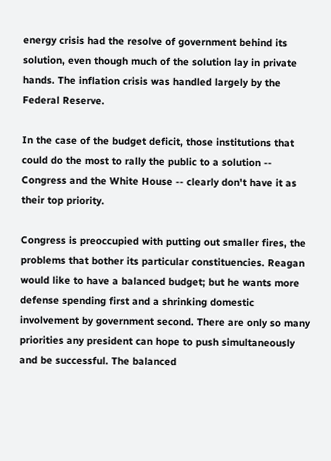energy crisis had the resolve of government behind its solution, even though much of the solution lay in private hands. The inflation crisis was handled largely by the Federal Reserve.

In the case of the budget deficit, those institutions that could do the most to rally the public to a solution -- Congress and the White House -- clearly don't have it as their top priority.

Congress is preoccupied with putting out smaller fires, the problems that bother its particular constituencies. Reagan would like to have a balanced budget; but he wants more defense spending first and a shrinking domestic involvement by government second. There are only so many priorities any president can hope to push simultaneously and be successful. The balanced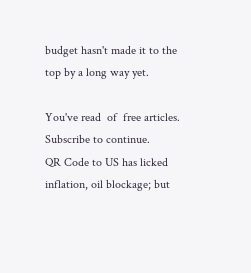budget hasn't made it to the top by a long way yet.

You've read  of  free articles. Subscribe to continue.
QR Code to US has licked inflation, oil blockage; but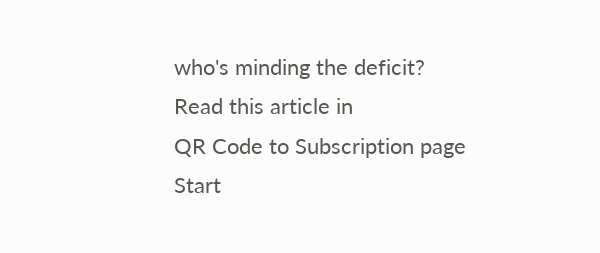who's minding the deficit?
Read this article in
QR Code to Subscription page
Start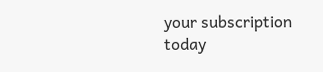your subscription today